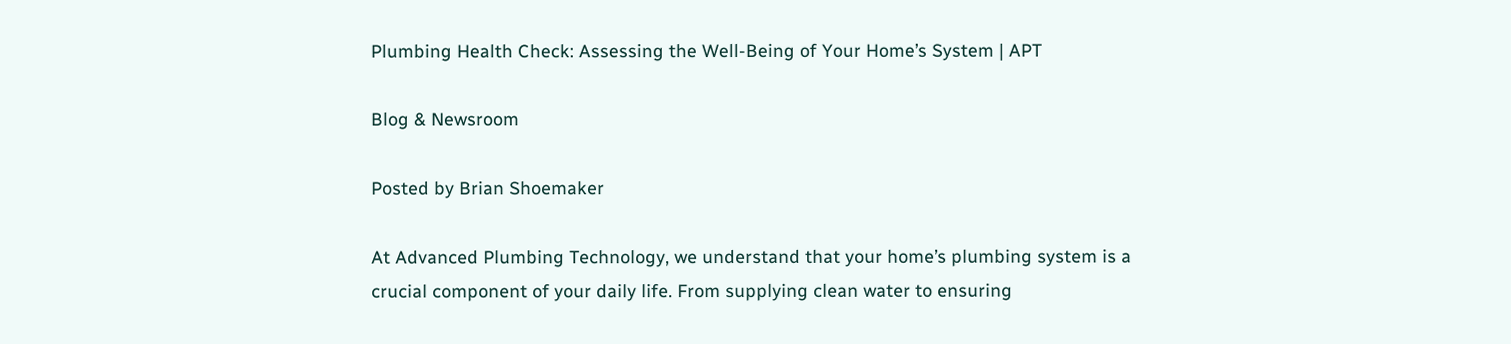Plumbing Health Check: Assessing the Well-Being of Your Home’s System | APT

Blog & Newsroom

Posted by Brian Shoemaker

At Advanced Plumbing Technology, we understand that your home’s plumbing system is a crucial component of your daily life. From supplying clean water to ensuring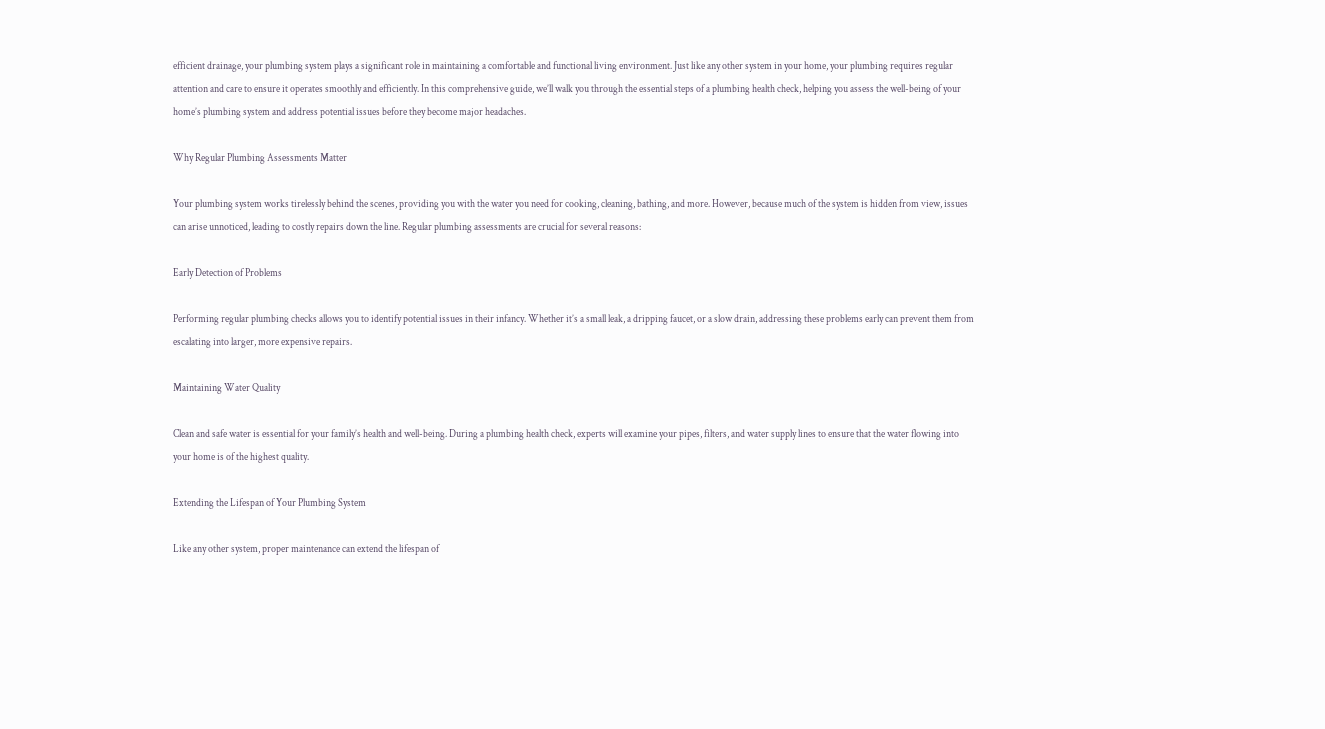efficient drainage, your plumbing system plays a significant role in maintaining a comfortable and functional living environment. Just like any other system in your home, your plumbing requires regular attention and care to ensure it operates smoothly and efficiently. In this comprehensive guide, we’ll walk you through the essential steps of a plumbing health check, helping you assess the well-being of your home’s plumbing system and address potential issues before they become major headaches.

Why Regular Plumbing Assessments Matter

Your plumbing system works tirelessly behind the scenes, providing you with the water you need for cooking, cleaning, bathing, and more. However, because much of the system is hidden from view, issues can arise unnoticed, leading to costly repairs down the line. Regular plumbing assessments are crucial for several reasons:

Early Detection of Problems

Performing regular plumbing checks allows you to identify potential issues in their infancy. Whether it’s a small leak, a dripping faucet, or a slow drain, addressing these problems early can prevent them from escalating into larger, more expensive repairs.

Maintaining Water Quality

Clean and safe water is essential for your family’s health and well-being. During a plumbing health check, experts will examine your pipes, filters, and water supply lines to ensure that the water flowing into your home is of the highest quality.

Extending the Lifespan of Your Plumbing System

Like any other system, proper maintenance can extend the lifespan of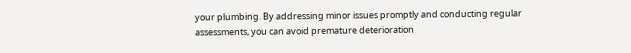your plumbing. By addressing minor issues promptly and conducting regular assessments, you can avoid premature deterioration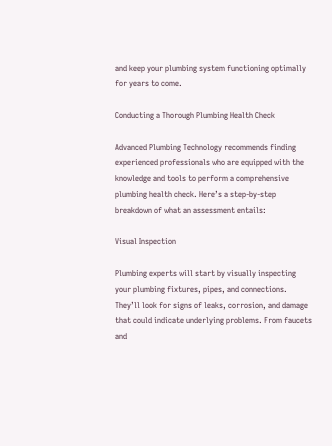and keep your plumbing system functioning optimally for years to come.

Conducting a Thorough Plumbing Health Check

Advanced Plumbing Technology recommends finding experienced professionals who are equipped with the knowledge and tools to perform a comprehensive plumbing health check. Here’s a step-by-step breakdown of what an assessment entails:

Visual Inspection

Plumbing experts will start by visually inspecting your plumbing fixtures, pipes, and connections. They’ll look for signs of leaks, corrosion, and damage that could indicate underlying problems. From faucets and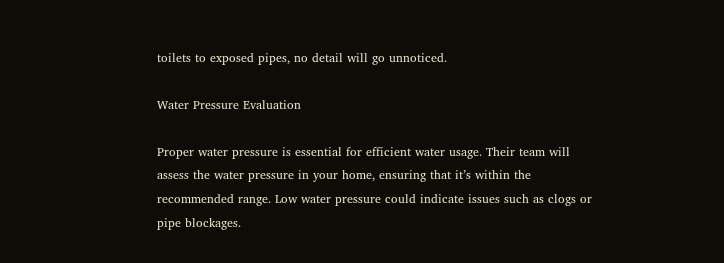toilets to exposed pipes, no detail will go unnoticed.

Water Pressure Evaluation

Proper water pressure is essential for efficient water usage. Their team will assess the water pressure in your home, ensuring that it’s within the recommended range. Low water pressure could indicate issues such as clogs or pipe blockages.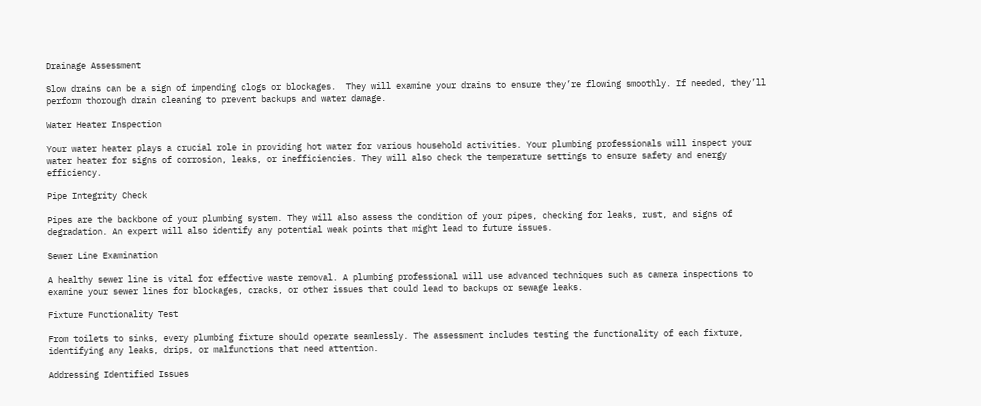Drainage Assessment

Slow drains can be a sign of impending clogs or blockages.  They will examine your drains to ensure they’re flowing smoothly. If needed, they’ll perform thorough drain cleaning to prevent backups and water damage.

Water Heater Inspection

Your water heater plays a crucial role in providing hot water for various household activities. Your plumbing professionals will inspect your water heater for signs of corrosion, leaks, or inefficiencies. They will also check the temperature settings to ensure safety and energy efficiency.

Pipe Integrity Check

Pipes are the backbone of your plumbing system. They will also assess the condition of your pipes, checking for leaks, rust, and signs of degradation. An expert will also identify any potential weak points that might lead to future issues.

Sewer Line Examination

A healthy sewer line is vital for effective waste removal. A plumbing professional will use advanced techniques such as camera inspections to examine your sewer lines for blockages, cracks, or other issues that could lead to backups or sewage leaks.

Fixture Functionality Test

From toilets to sinks, every plumbing fixture should operate seamlessly. The assessment includes testing the functionality of each fixture, identifying any leaks, drips, or malfunctions that need attention.

Addressing Identified Issues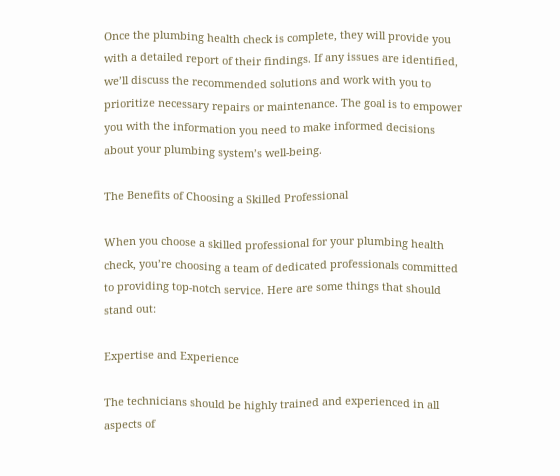Once the plumbing health check is complete, they will provide you with a detailed report of their findings. If any issues are identified, we’ll discuss the recommended solutions and work with you to prioritize necessary repairs or maintenance. The goal is to empower you with the information you need to make informed decisions about your plumbing system’s well-being.

The Benefits of Choosing a Skilled Professional

When you choose a skilled professional for your plumbing health check, you’re choosing a team of dedicated professionals committed to providing top-notch service. Here are some things that should stand out:

Expertise and Experience

The technicians should be highly trained and experienced in all aspects of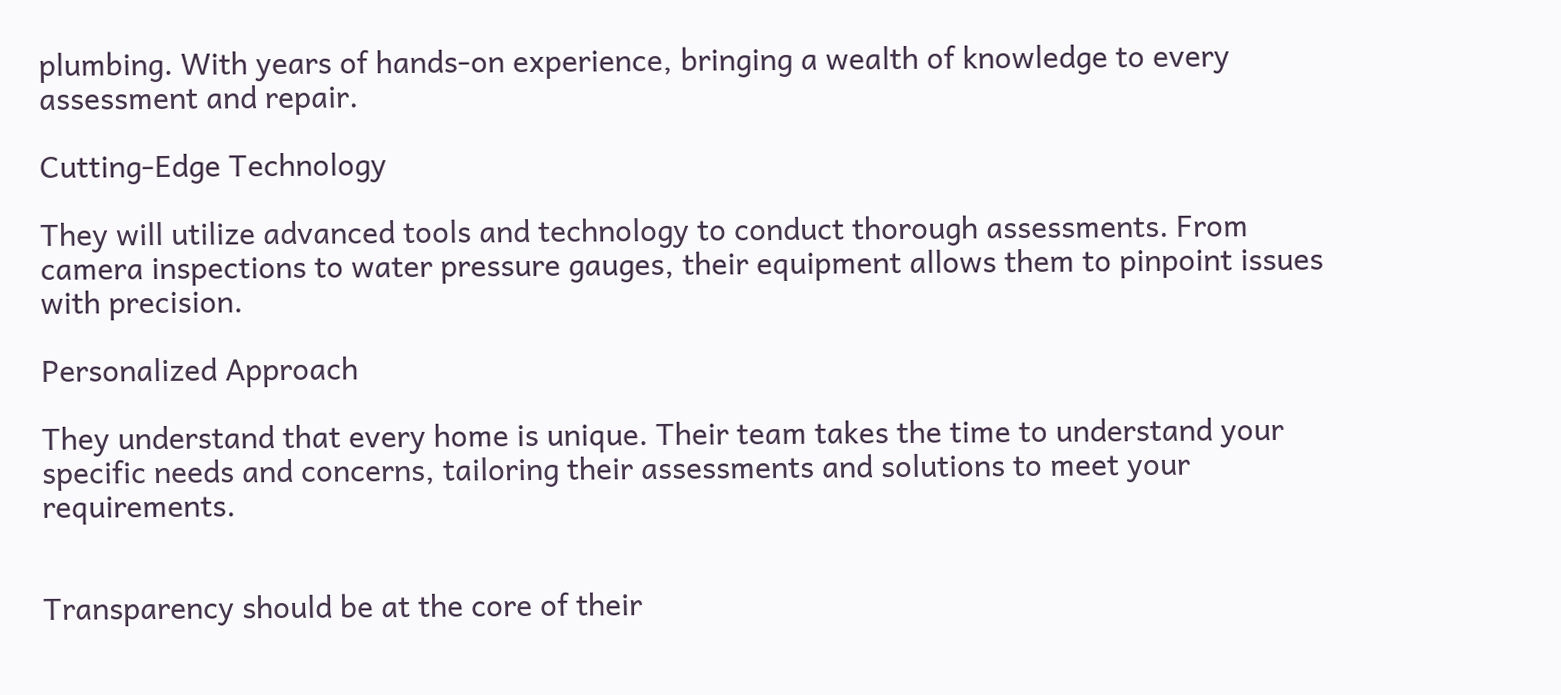plumbing. With years of hands-on experience, bringing a wealth of knowledge to every assessment and repair.

Cutting-Edge Technology

They will utilize advanced tools and technology to conduct thorough assessments. From camera inspections to water pressure gauges, their equipment allows them to pinpoint issues with precision.

Personalized Approach

They understand that every home is unique. Their team takes the time to understand your specific needs and concerns, tailoring their assessments and solutions to meet your requirements.


Transparency should be at the core of their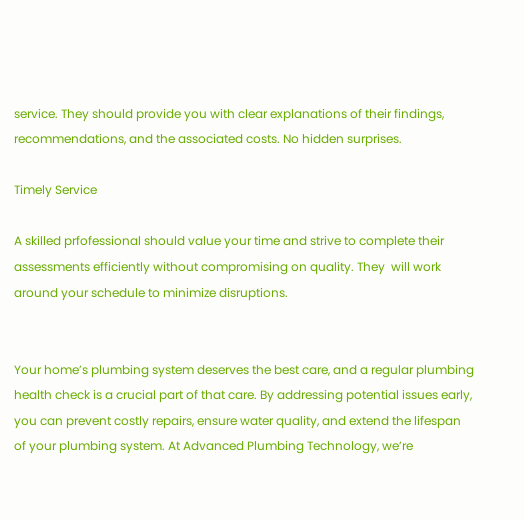service. They should provide you with clear explanations of their findings, recommendations, and the associated costs. No hidden surprises.

Timely Service

A skilled prfofessional should value your time and strive to complete their assessments efficiently without compromising on quality. They  will work around your schedule to minimize disruptions.


Your home’s plumbing system deserves the best care, and a regular plumbing health check is a crucial part of that care. By addressing potential issues early, you can prevent costly repairs, ensure water quality, and extend the lifespan of your plumbing system. At Advanced Plumbing Technology, we’re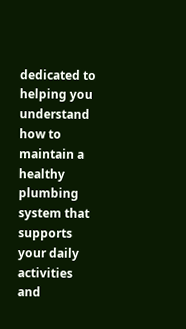dedicated to helping you understand how to maintain a healthy plumbing system that supports your daily activities and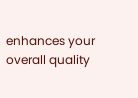enhances your overall quality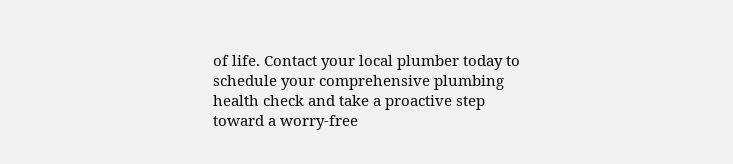of life. Contact your local plumber today to schedule your comprehensive plumbing health check and take a proactive step toward a worry-free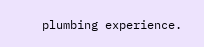plumbing experience.